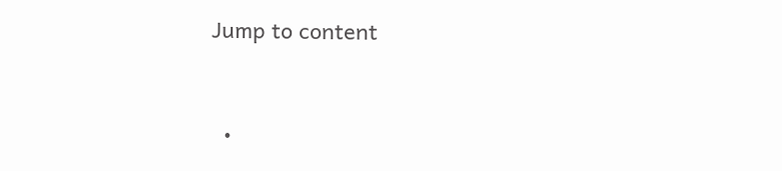Jump to content


  •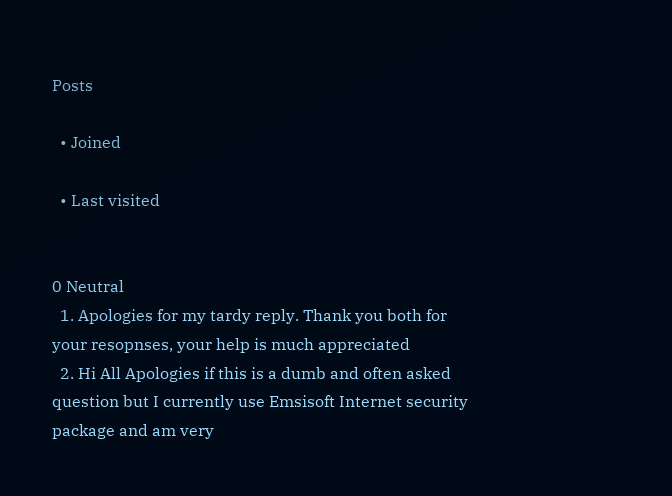Posts

  • Joined

  • Last visited


0 Neutral
  1. Apologies for my tardy reply. Thank you both for your resopnses, your help is much appreciated
  2. Hi All Apologies if this is a dumb and often asked question but I currently use Emsisoft Internet security package and am very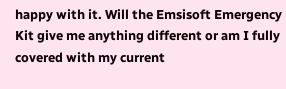happy with it. Will the Emsisoft Emergency Kit give me anything different or am I fully covered with my current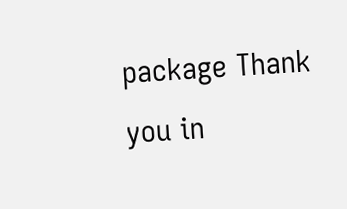package Thank you in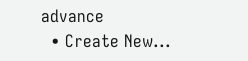advance
  • Create New...